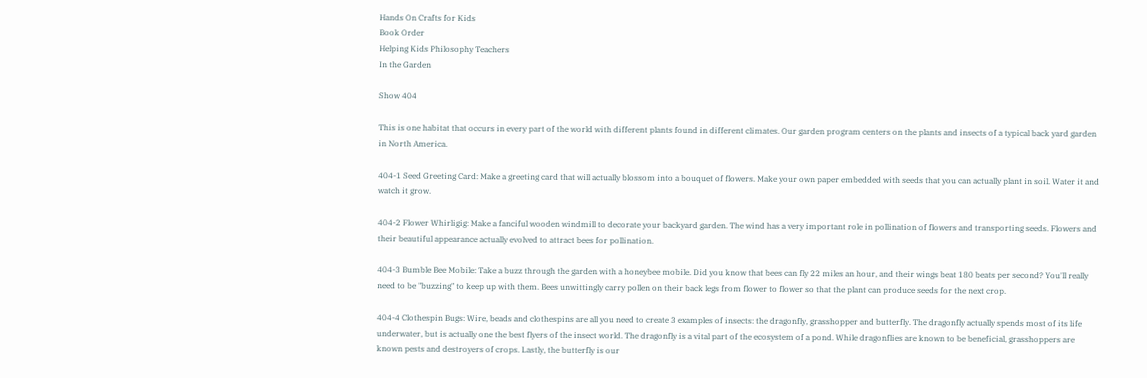Hands On Crafts for Kids
Book Order
Helping Kids Philosophy Teachers
In the Garden

Show 404

This is one habitat that occurs in every part of the world with different plants found in different climates. Our garden program centers on the plants and insects of a typical back yard garden in North America.

404-1 Seed Greeting Card: Make a greeting card that will actually blossom into a bouquet of flowers. Make your own paper embedded with seeds that you can actually plant in soil. Water it and watch it grow.

404-2 Flower Whirligig: Make a fanciful wooden windmill to decorate your backyard garden. The wind has a very important role in pollination of flowers and transporting seeds. Flowers and their beautiful appearance actually evolved to attract bees for pollination.

404-3 Bumble Bee Mobile: Take a buzz through the garden with a honeybee mobile. Did you know that bees can fly 22 miles an hour, and their wings beat 180 beats per second? You'll really need to be "buzzing" to keep up with them. Bees unwittingly carry pollen on their back legs from flower to flower so that the plant can produce seeds for the next crop.

404-4 Clothespin Bugs: Wire, beads and clothespins are all you need to create 3 examples of insects: the dragonfly, grasshopper and butterfly. The dragonfly actually spends most of its life underwater, but is actually one the best flyers of the insect world. The dragonfly is a vital part of the ecosystem of a pond. While dragonflies are known to be beneficial, grasshoppers are known pests and destroyers of crops. Lastly, the butterfly is our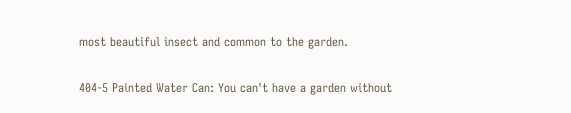most beautiful insect and common to the garden.

404-5 Painted Water Can: You can't have a garden without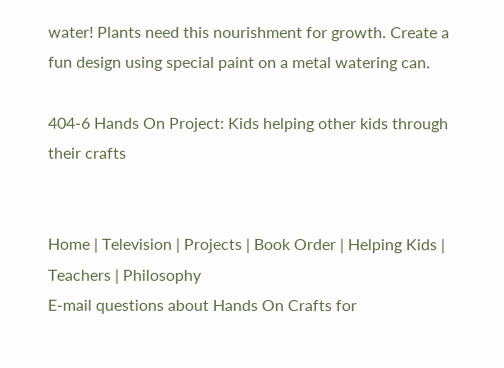water! Plants need this nourishment for growth. Create a fun design using special paint on a metal watering can.

404-6 Hands On Project: Kids helping other kids through their crafts


Home | Television | Projects | Book Order | Helping Kids | Teachers | Philosophy
E-mail questions about Hands On Crafts for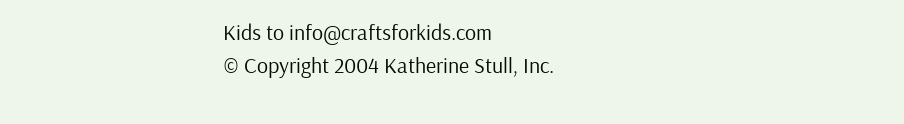Kids to info@craftsforkids.com
© Copyright 2004 Katherine Stull, Inc.